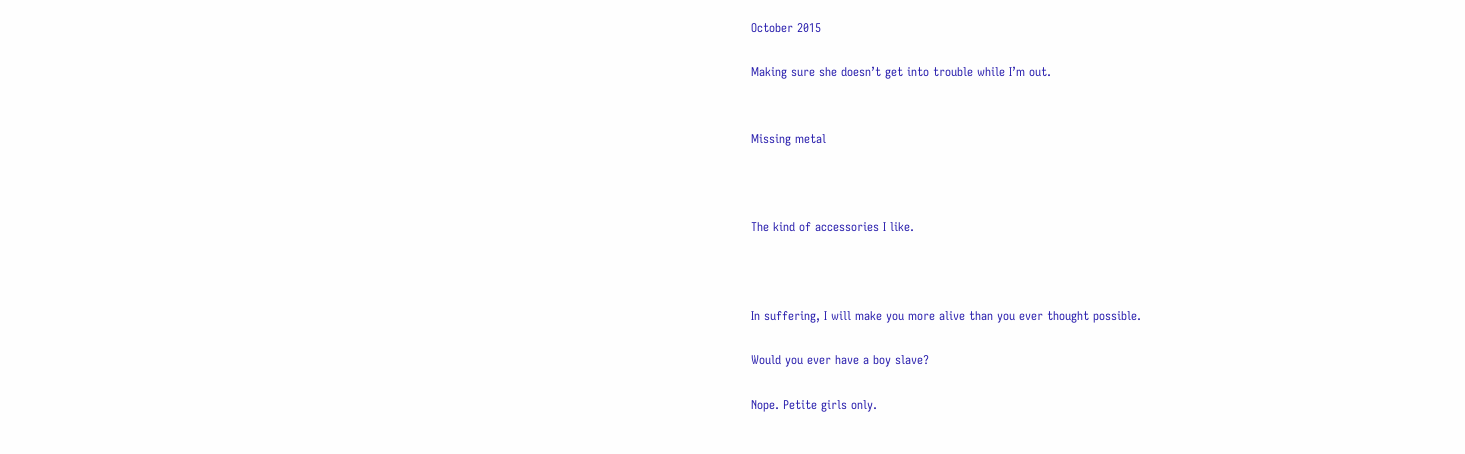October 2015

Making sure she doesn’t get into trouble while I’m out.


Missing metal



The kind of accessories I like.



In suffering, I will make you more alive than you ever thought possible.

Would you ever have a boy slave?

Nope. Petite girls only.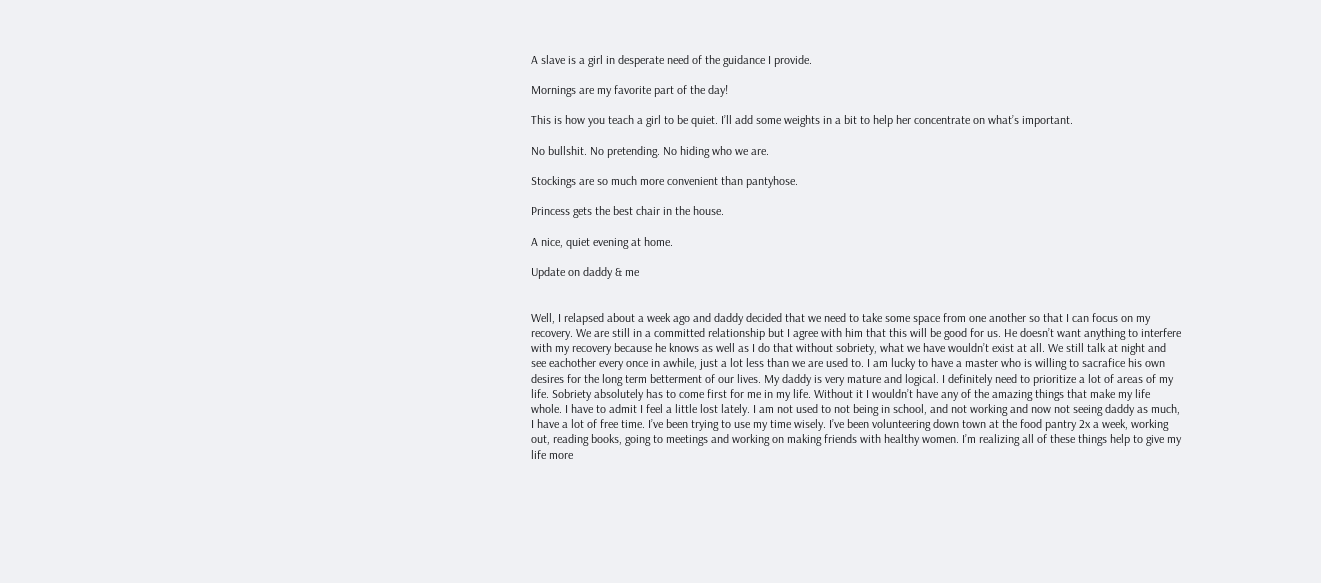A slave is a girl in desperate need of the guidance I provide.

Mornings are my favorite part of the day!

This is how you teach a girl to be quiet. I’ll add some weights in a bit to help her concentrate on what’s important.

No bullshit. No pretending. No hiding who we are.

Stockings are so much more convenient than pantyhose.

Princess gets the best chair in the house.

A nice, quiet evening at home.

Update on daddy & me


Well, I relapsed about a week ago and daddy decided that we need to take some space from one another so that I can focus on my recovery. We are still in a committed relationship but I agree with him that this will be good for us. He doesn’t want anything to interfere with my recovery because he knows as well as I do that without sobriety, what we have wouldn’t exist at all. We still talk at night and see eachother every once in awhile, just a lot less than we are used to. I am lucky to have a master who is willing to sacrafice his own desires for the long term betterment of our lives. My daddy is very mature and logical. I definitely need to prioritize a lot of areas of my life. Sobriety absolutely has to come first for me in my life. Without it I wouldn’t have any of the amazing things that make my life whole. I have to admit I feel a little lost lately. I am not used to not being in school, and not working and now not seeing daddy as much, I have a lot of free time. I’ve been trying to use my time wisely. I’ve been volunteering down town at the food pantry 2x a week, working out, reading books, going to meetings and working on making friends with healthy women. I’m realizing all of these things help to give my life more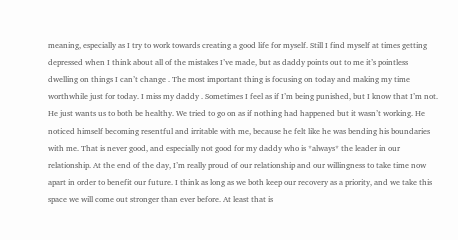meaning, especially as I try to work towards creating a good life for myself. Still I find myself at times getting depressed when I think about all of the mistakes I’ve made, but as daddy points out to me it’s pointless dwelling on things I can’t change . The most important thing is focusing on today and making my time worthwhile just for today. I miss my daddy . Sometimes I feel as if I’m being punished, but I know that I’m not. He just wants us to both be healthy. We tried to go on as if nothing had happened but it wasn’t working. He noticed himself becoming resentful and irritable with me, because he felt like he was bending his boundaries with me. That is never good, and especially not good for my daddy who is *always* the leader in our relationship. At the end of the day, I’m really proud of our relationship and our willingness to take time now apart in order to benefit our future. I think as long as we both keep our recovery as a priority, and we take this space we will come out stronger than ever before. At least that is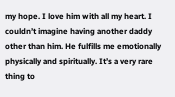my hope. I love him with all my heart. I couldn’t imagine having another daddy other than him. He fulfills me emotionally physically and spiritually. It’s a very rare thing to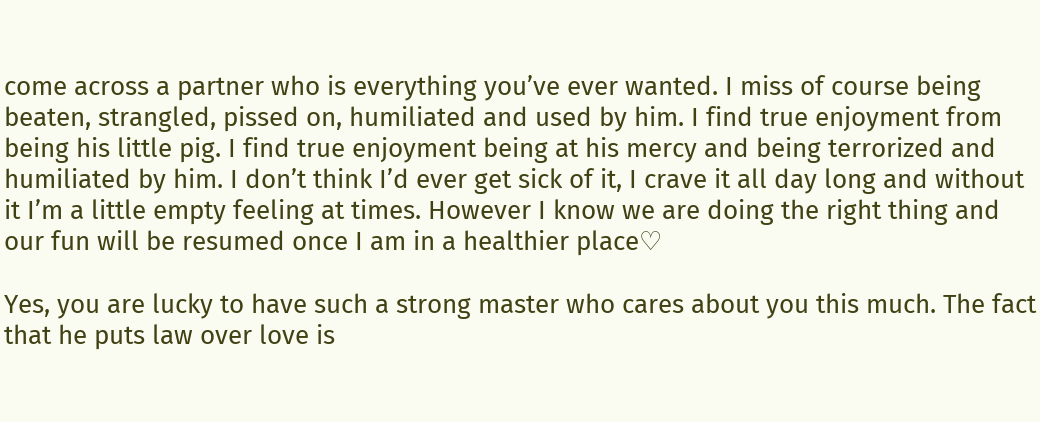come across a partner who is everything you’ve ever wanted. I miss of course being beaten, strangled, pissed on, humiliated and used by him. I find true enjoyment from being his little pig. I find true enjoyment being at his mercy and being terrorized and humiliated by him. I don’t think I’d ever get sick of it, I crave it all day long and without it I’m a little empty feeling at times. However I know we are doing the right thing and our fun will be resumed once I am in a healthier place♡

Yes, you are lucky to have such a strong master who cares about you this much. The fact that he puts law over love is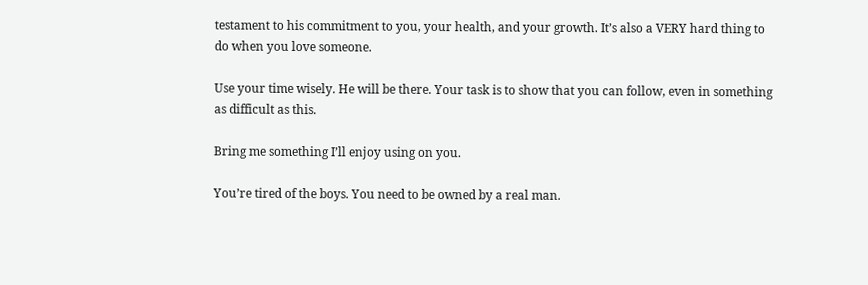testament to his commitment to you, your health, and your growth. It’s also a VERY hard thing to do when you love someone.

Use your time wisely. He will be there. Your task is to show that you can follow, even in something as difficult as this.

Bring me something I’ll enjoy using on you.

You’re tired of the boys. You need to be owned by a real man.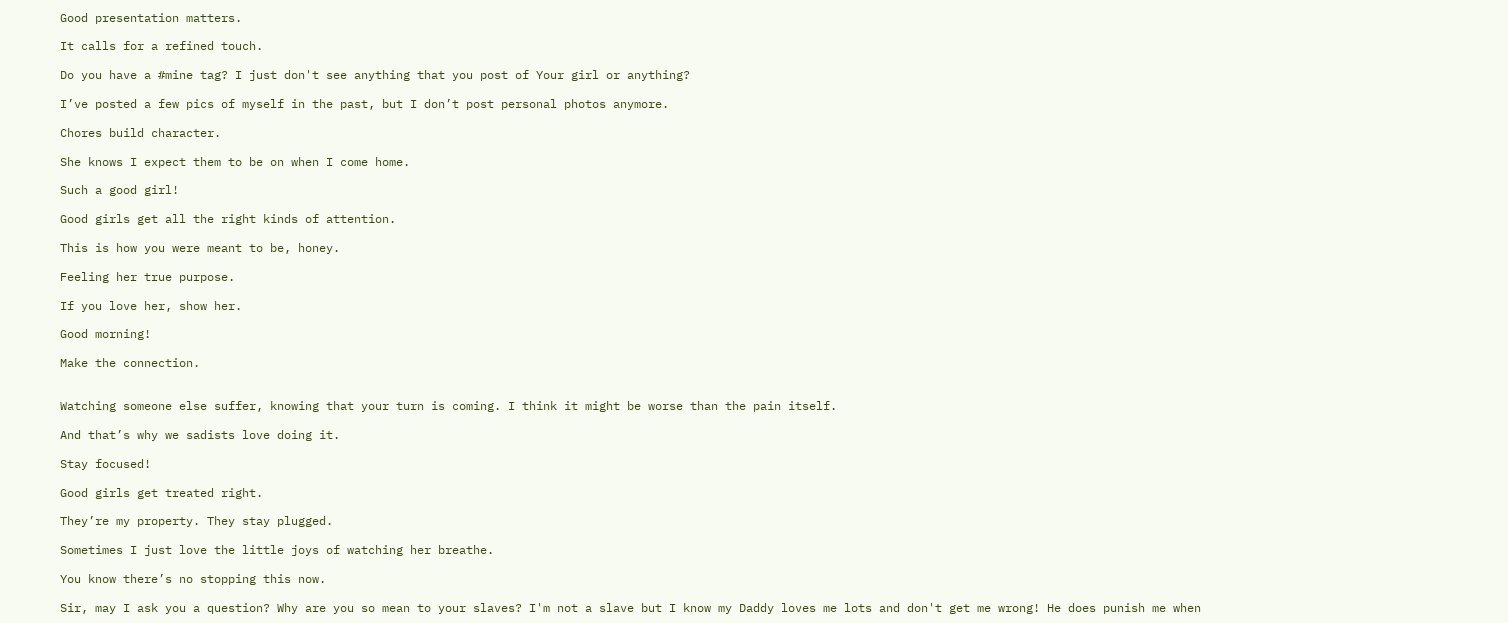Good presentation matters.

It calls for a refined touch.

Do you have a #mine tag? I just don't see anything that you post of Your girl or anything?

I’ve posted a few pics of myself in the past, but I don’t post personal photos anymore.

Chores build character.

She knows I expect them to be on when I come home.

Such a good girl!

Good girls get all the right kinds of attention.

This is how you were meant to be, honey.

Feeling her true purpose.

If you love her, show her.

Good morning!

Make the connection.


Watching someone else suffer, knowing that your turn is coming. I think it might be worse than the pain itself.

And that’s why we sadists love doing it.

Stay focused!

Good girls get treated right.

They’re my property. They stay plugged.

Sometimes I just love the little joys of watching her breathe.

You know there’s no stopping this now.

Sir, may I ask you a question? Why are you so mean to your slaves? I'm not a slave but I know my Daddy loves me lots and don't get me wrong! He does punish me when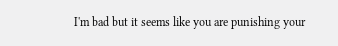I'm bad but it seems like you are punishing your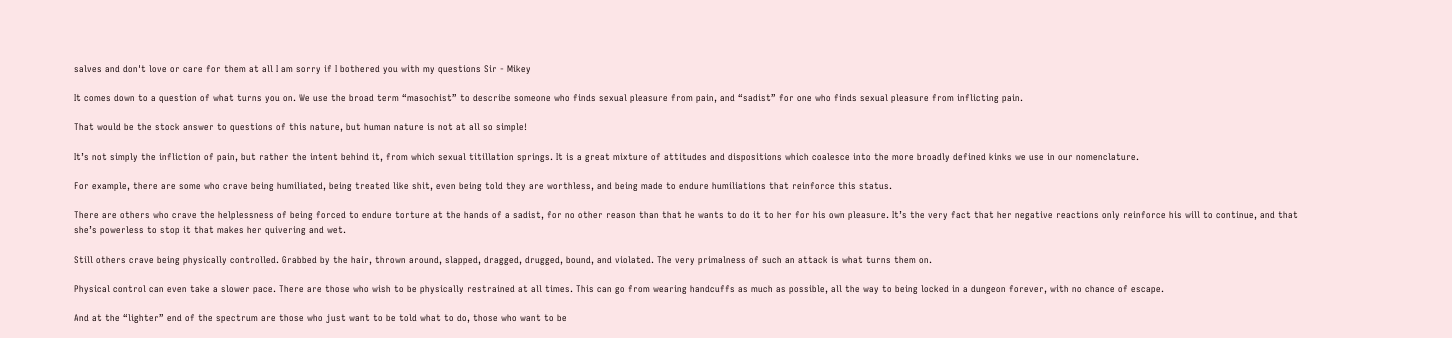salves and don't love or care for them at all I am sorry if I bothered you with my questions Sir - Mikey

It comes down to a question of what turns you on. We use the broad term “masochist” to describe someone who finds sexual pleasure from pain, and “sadist” for one who finds sexual pleasure from inflicting pain.

That would be the stock answer to questions of this nature, but human nature is not at all so simple!

It’s not simply the infliction of pain, but rather the intent behind it, from which sexual titillation springs. It is a great mixture of attitudes and dispositions which coalesce into the more broadly defined kinks we use in our nomenclature.

For example, there are some who crave being humiliated, being treated like shit, even being told they are worthless, and being made to endure humiliations that reinforce this status.

There are others who crave the helplessness of being forced to endure torture at the hands of a sadist, for no other reason than that he wants to do it to her for his own pleasure. It’s the very fact that her negative reactions only reinforce his will to continue, and that she’s powerless to stop it that makes her quivering and wet.

Still others crave being physically controlled. Grabbed by the hair, thrown around, slapped, dragged, drugged, bound, and violated. The very primalness of such an attack is what turns them on.

Physical control can even take a slower pace. There are those who wish to be physically restrained at all times. This can go from wearing handcuffs as much as possible, all the way to being locked in a dungeon forever, with no chance of escape.

And at the “lighter” end of the spectrum are those who just want to be told what to do, those who want to be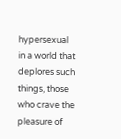hypersexual in a world that deplores such things, those who crave the pleasure of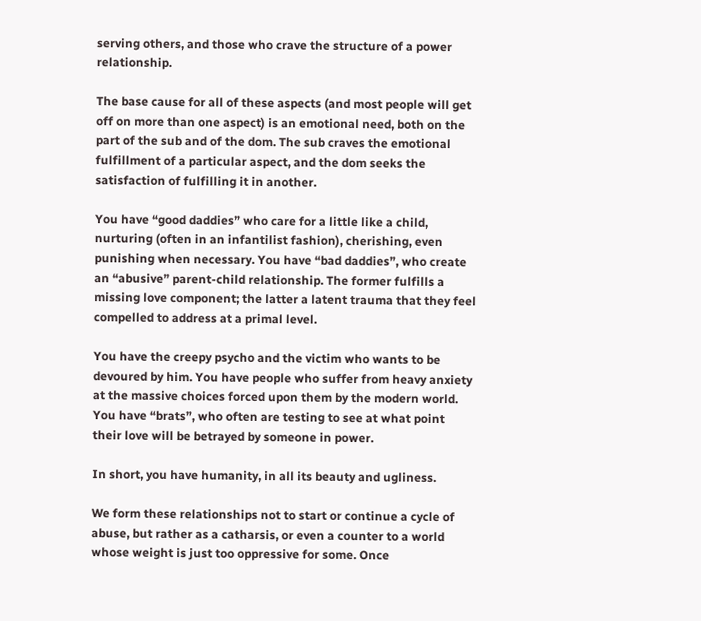serving others, and those who crave the structure of a power relationship.

The base cause for all of these aspects (and most people will get off on more than one aspect) is an emotional need, both on the part of the sub and of the dom. The sub craves the emotional fulfillment of a particular aspect, and the dom seeks the satisfaction of fulfilling it in another.

You have “good daddies” who care for a little like a child, nurturing (often in an infantilist fashion), cherishing, even punishing when necessary. You have “bad daddies”, who create an “abusive” parent-child relationship. The former fulfills a missing love component; the latter a latent trauma that they feel compelled to address at a primal level.

You have the creepy psycho and the victim who wants to be devoured by him. You have people who suffer from heavy anxiety at the massive choices forced upon them by the modern world. You have “brats”, who often are testing to see at what point their love will be betrayed by someone in power.

In short, you have humanity, in all its beauty and ugliness.

We form these relationships not to start or continue a cycle of abuse, but rather as a catharsis, or even a counter to a world whose weight is just too oppressive for some. Once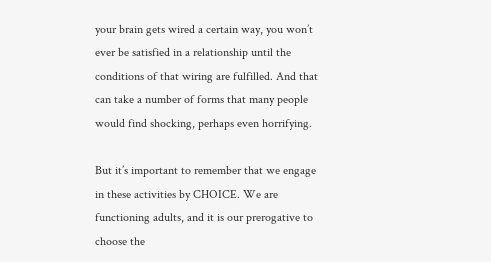your brain gets wired a certain way, you won’t ever be satisfied in a relationship until the conditions of that wiring are fulfilled. And that can take a number of forms that many people would find shocking, perhaps even horrifying.

But it’s important to remember that we engage in these activities by CHOICE. We are functioning adults, and it is our prerogative to choose the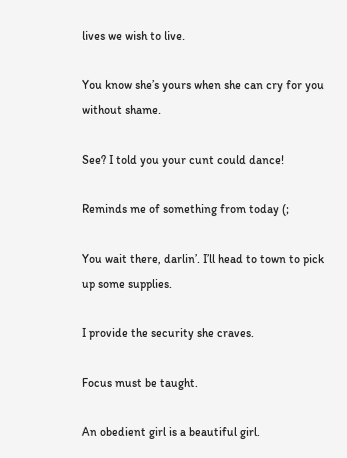lives we wish to live.

You know she’s yours when she can cry for you without shame.

See? I told you your cunt could dance!

Reminds me of something from today (;

You wait there, darlin’. I’ll head to town to pick up some supplies.

I provide the security she craves.

Focus must be taught.

An obedient girl is a beautiful girl.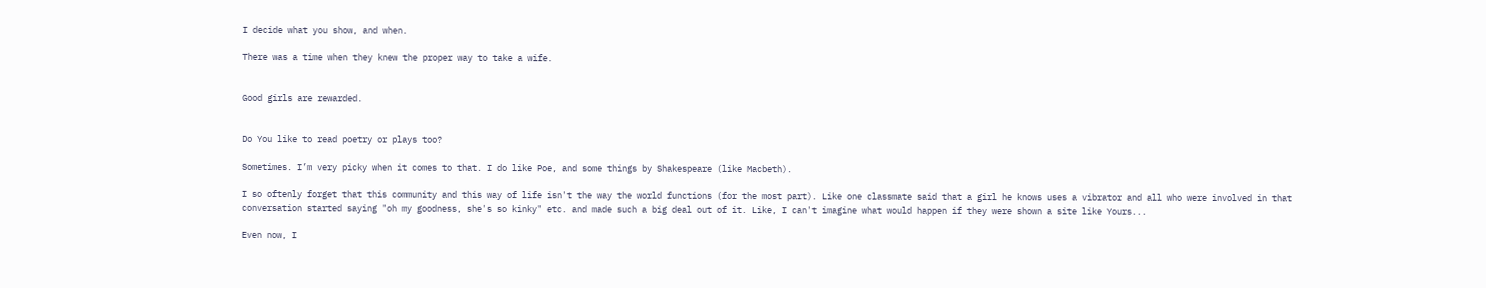I decide what you show, and when.

There was a time when they knew the proper way to take a wife.


Good girls are rewarded.


Do You like to read poetry or plays too?

Sometimes. I’m very picky when it comes to that. I do like Poe, and some things by Shakespeare (like Macbeth).

I so oftenly forget that this community and this way of life isn't the way the world functions (for the most part). Like one classmate said that a girl he knows uses a vibrator and all who were involved in that conversation started saying "oh my goodness, she's so kinky" etc. and made such a big deal out of it. Like, I can't imagine what would happen if they were shown a site like Yours...

Even now, I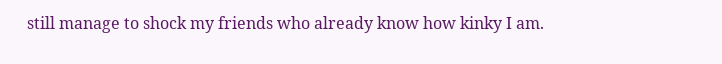still manage to shock my friends who already know how kinky I am.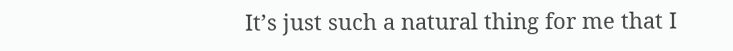It’s just such a natural thing for me that I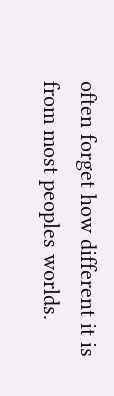often forget how different it is from most peoples worlds.